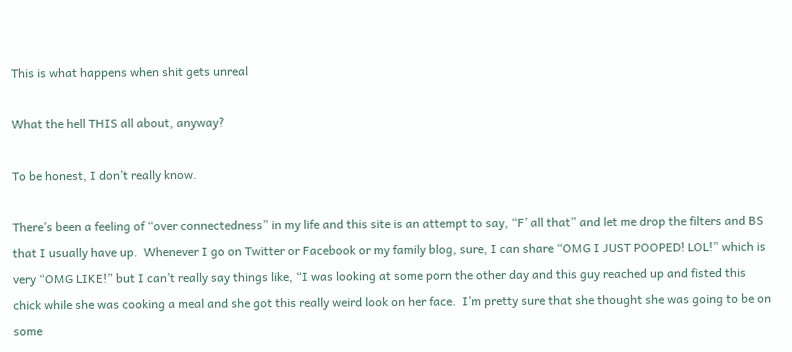This is what happens when shit gets unreal

What the hell THIS all about, anyway?

To be honest, I don’t really know.

There’s been a feeling of “over connectedness” in my life and this site is an attempt to say, “F’ all that” and let me drop the filters and BS that I usually have up.  Whenever I go on Twitter or Facebook or my family blog, sure, I can share “OMG I JUST POOPED! LOL!” which is very “OMG LIKE!” but I can’t really say things like, “I was looking at some porn the other day and this guy reached up and fisted this chick while she was cooking a meal and she got this really weird look on her face.  I’m pretty sure that she thought she was going to be on some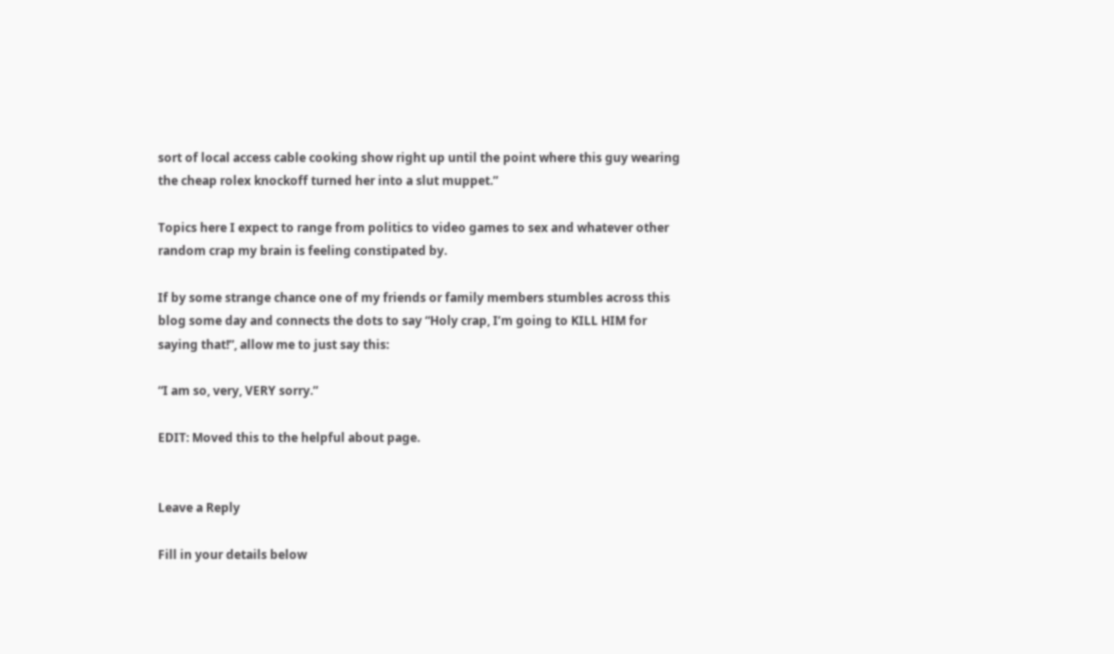sort of local access cable cooking show right up until the point where this guy wearing the cheap rolex knockoff turned her into a slut muppet.”

Topics here I expect to range from politics to video games to sex and whatever other random crap my brain is feeling constipated by.

If by some strange chance one of my friends or family members stumbles across this blog some day and connects the dots to say “Holy crap, I’m going to KILL HIM for saying that!”, allow me to just say this:

“I am so, very, VERY sorry.”

EDIT: Moved this to the helpful about page.


Leave a Reply

Fill in your details below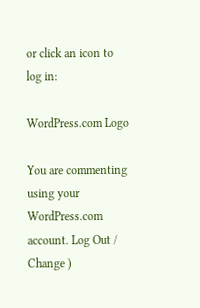or click an icon to log in:

WordPress.com Logo

You are commenting using your WordPress.com account. Log Out /  Change )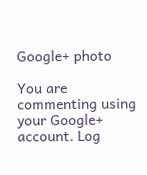Google+ photo

You are commenting using your Google+ account. Log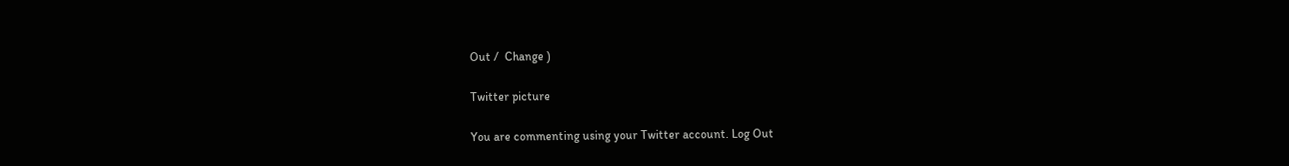Out /  Change )

Twitter picture

You are commenting using your Twitter account. Log Out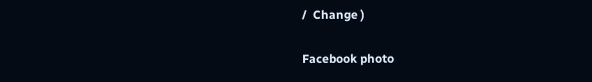/  Change )

Facebook photo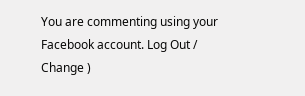You are commenting using your Facebook account. Log Out /  Change )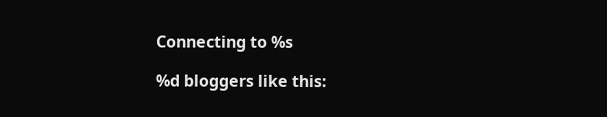Connecting to %s

%d bloggers like this: